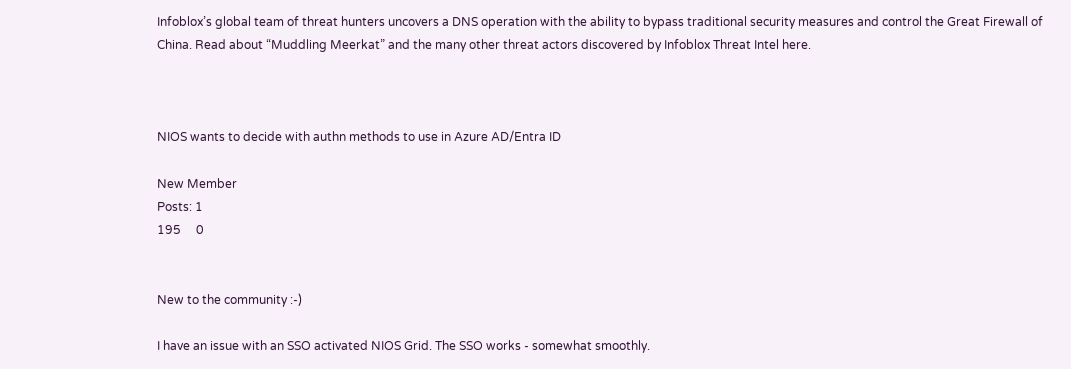Infoblox’s global team of threat hunters uncovers a DNS operation with the ability to bypass traditional security measures and control the Great Firewall of China. Read about “Muddling Meerkat” and the many other threat actors discovered by Infoblox Threat Intel here.



NIOS wants to decide with authn methods to use in Azure AD/Entra ID

New Member
Posts: 1
195     0


New to the community :-)

I have an issue with an SSO activated NIOS Grid. The SSO works - somewhat smoothly.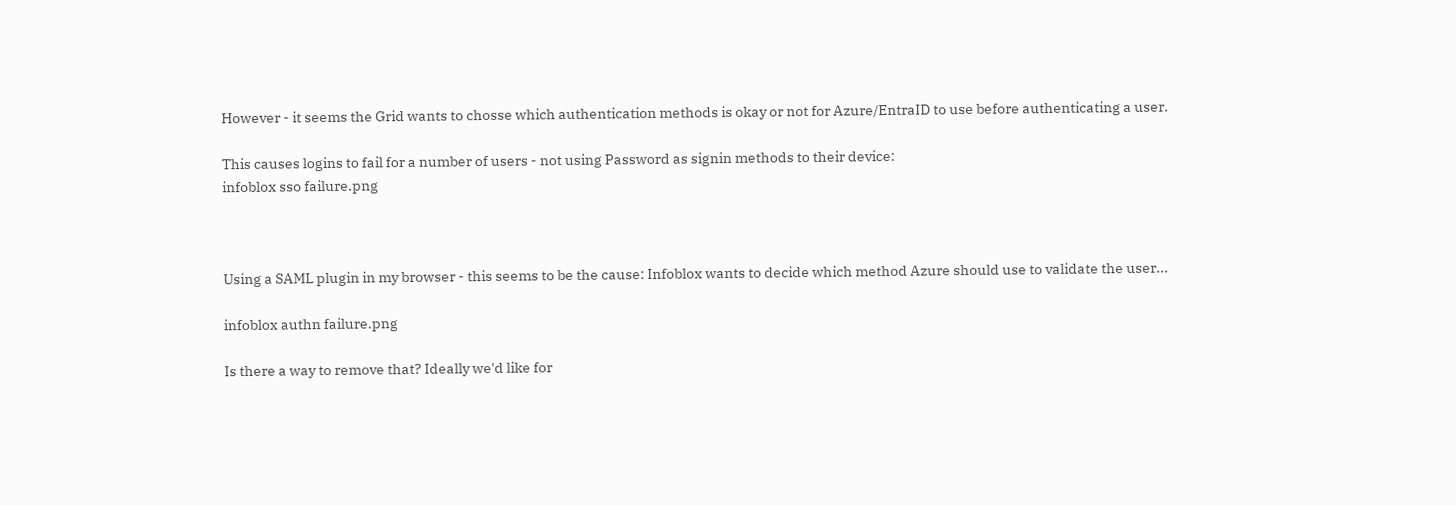However - it seems the Grid wants to chosse which authentication methods is okay or not for Azure/EntraID to use before authenticating a user.

This causes logins to fail for a number of users - not using Password as signin methods to their device:
infoblox sso failure.png



Using a SAML plugin in my browser - this seems to be the cause: Infoblox wants to decide which method Azure should use to validate the user...

infoblox authn failure.png

Is there a way to remove that? Ideally we'd like for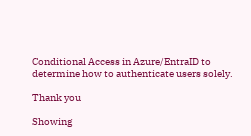Conditional Access in Azure/EntraID to determine how to authenticate users solely.

Thank you

Showing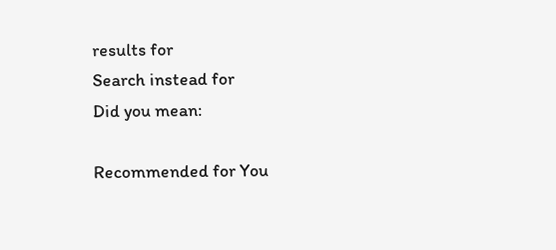results for
Search instead for
Did you mean:

Recommended for You